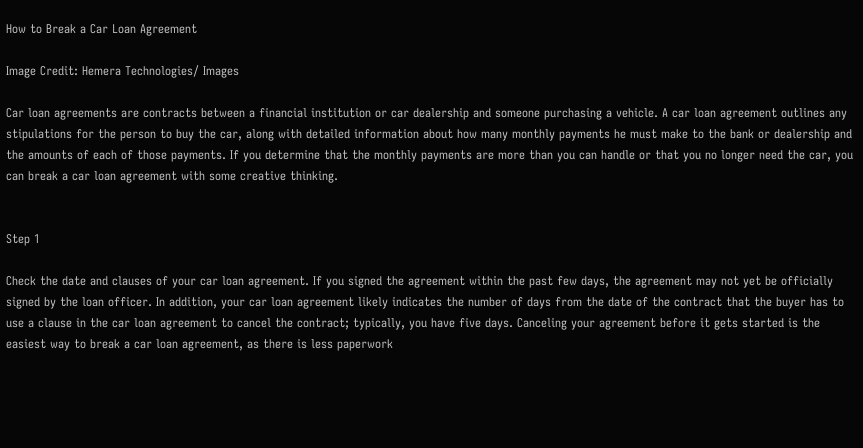How to Break a Car Loan Agreement

Image Credit: Hemera Technologies/ Images

Car loan agreements are contracts between a financial institution or car dealership and someone purchasing a vehicle. A car loan agreement outlines any stipulations for the person to buy the car, along with detailed information about how many monthly payments he must make to the bank or dealership and the amounts of each of those payments. If you determine that the monthly payments are more than you can handle or that you no longer need the car, you can break a car loan agreement with some creative thinking.


Step 1

Check the date and clauses of your car loan agreement. If you signed the agreement within the past few days, the agreement may not yet be officially signed by the loan officer. In addition, your car loan agreement likely indicates the number of days from the date of the contract that the buyer has to use a clause in the car loan agreement to cancel the contract; typically, you have five days. Canceling your agreement before it gets started is the easiest way to break a car loan agreement, as there is less paperwork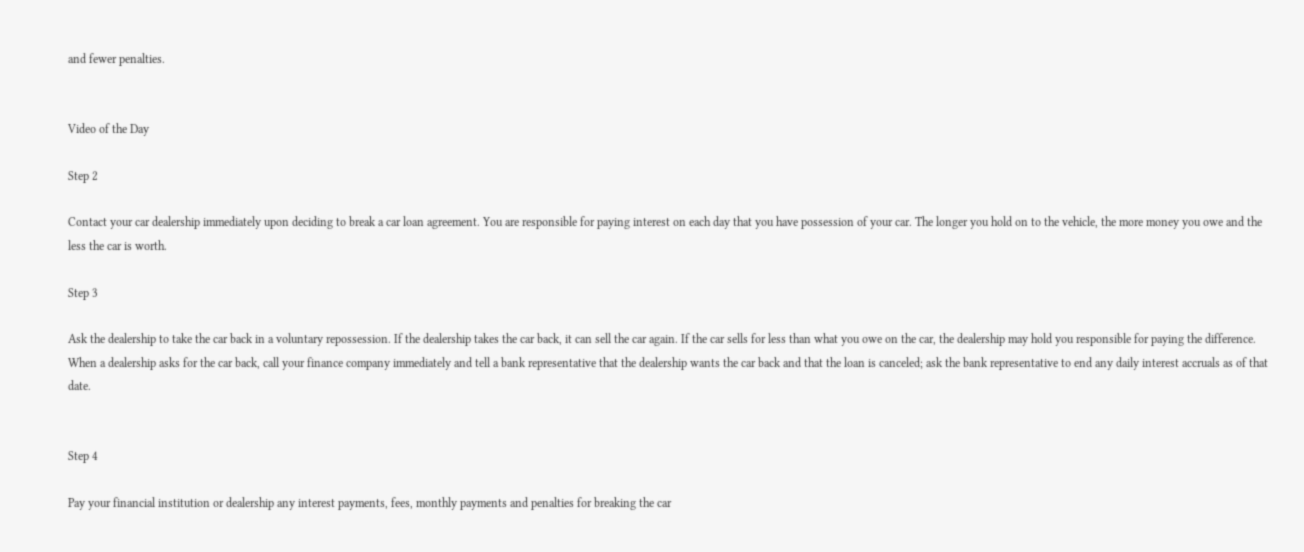and fewer penalties.


Video of the Day

Step 2

Contact your car dealership immediately upon deciding to break a car loan agreement. You are responsible for paying interest on each day that you have possession of your car. The longer you hold on to the vehicle, the more money you owe and the less the car is worth.

Step 3

Ask the dealership to take the car back in a voluntary repossession. If the dealership takes the car back, it can sell the car again. If the car sells for less than what you owe on the car, the dealership may hold you responsible for paying the difference. When a dealership asks for the car back, call your finance company immediately and tell a bank representative that the dealership wants the car back and that the loan is canceled; ask the bank representative to end any daily interest accruals as of that date.


Step 4

Pay your financial institution or dealership any interest payments, fees, monthly payments and penalties for breaking the car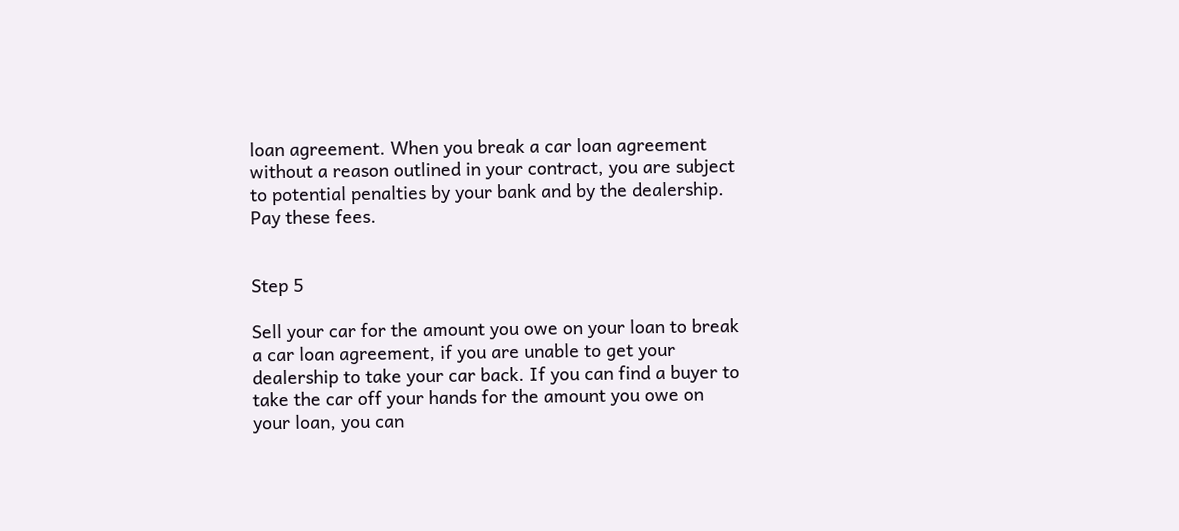loan agreement. When you break a car loan agreement without a reason outlined in your contract, you are subject to potential penalties by your bank and by the dealership. Pay these fees.


Step 5

Sell your car for the amount you owe on your loan to break a car loan agreement, if you are unable to get your dealership to take your car back. If you can find a buyer to take the car off your hands for the amount you owe on your loan, you can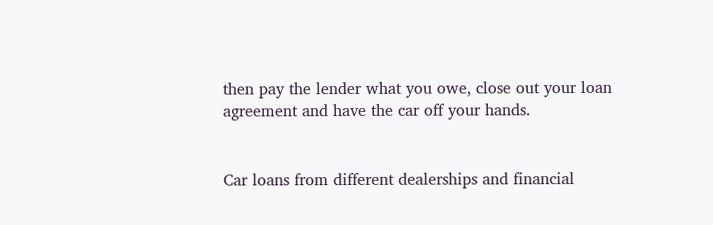then pay the lender what you owe, close out your loan agreement and have the car off your hands.


Car loans from different dealerships and financial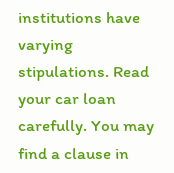institutions have varying stipulations. Read your car loan carefully. You may find a clause in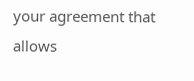your agreement that allows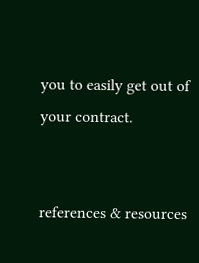you to easily get out of your contract.


references & resources